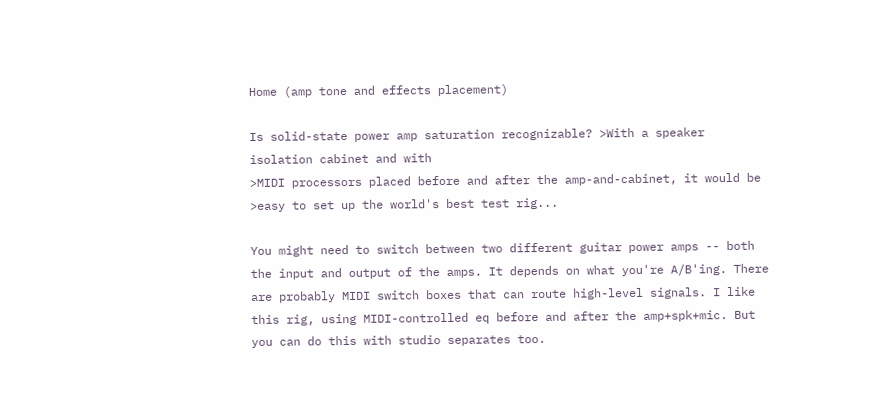Home (amp tone and effects placement)

Is solid-state power amp saturation recognizable? >With a speaker isolation cabinet and with
>MIDI processors placed before and after the amp-and-cabinet, it would be
>easy to set up the world's best test rig...

You might need to switch between two different guitar power amps -- both the input and output of the amps. It depends on what you're A/B'ing. There are probably MIDI switch boxes that can route high-level signals. I like this rig, using MIDI-controlled eq before and after the amp+spk+mic. But you can do this with studio separates too.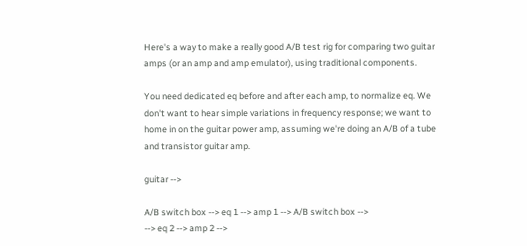Here's a way to make a really good A/B test rig for comparing two guitar amps (or an amp and amp emulator), using traditional components.

You need dedicated eq before and after each amp, to normalize eq. We don't want to hear simple variations in frequency response; we want to home in on the guitar power amp, assuming we're doing an A/B of a tube and transistor guitar amp.

guitar -->

A/B switch box --> eq 1 --> amp 1 --> A/B switch box -->
--> eq 2 --> amp 2 -->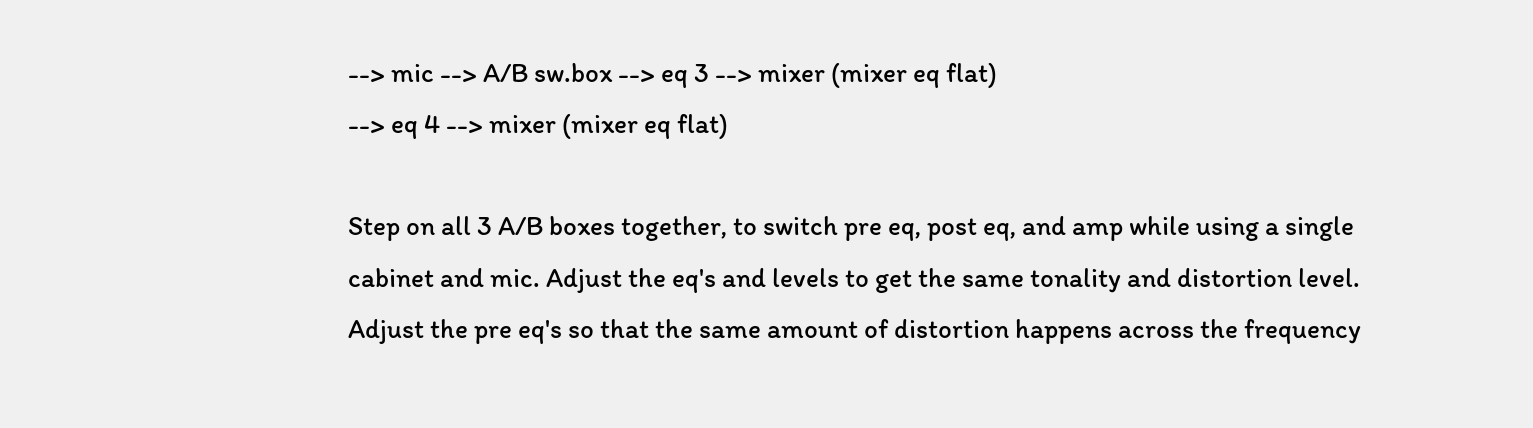--> mic --> A/B sw.box --> eq 3 --> mixer (mixer eq flat)
--> eq 4 --> mixer (mixer eq flat)

Step on all 3 A/B boxes together, to switch pre eq, post eq, and amp while using a single cabinet and mic. Adjust the eq's and levels to get the same tonality and distortion level. Adjust the pre eq's so that the same amount of distortion happens across the frequency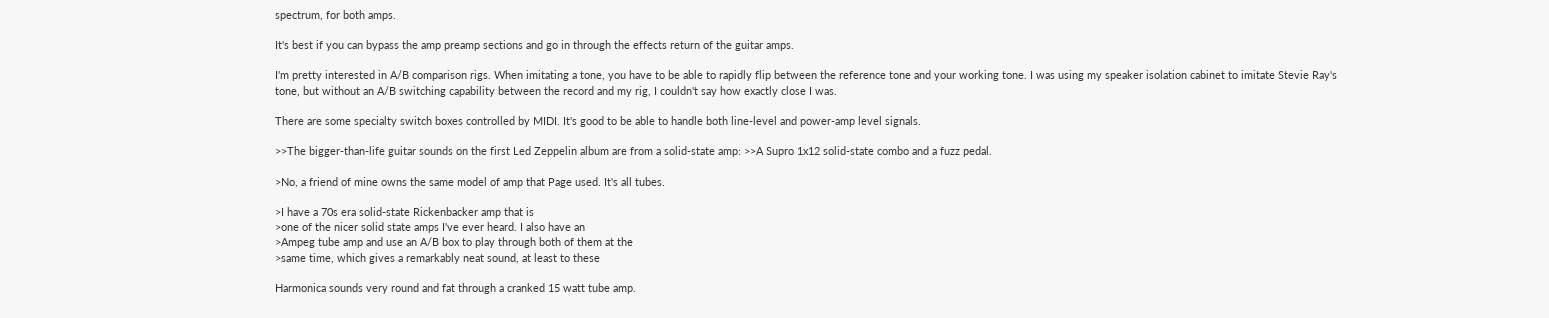spectrum, for both amps.

It's best if you can bypass the amp preamp sections and go in through the effects return of the guitar amps.

I'm pretty interested in A/B comparison rigs. When imitating a tone, you have to be able to rapidly flip between the reference tone and your working tone. I was using my speaker isolation cabinet to imitate Stevie Ray's tone, but without an A/B switching capability between the record and my rig, I couldn't say how exactly close I was.

There are some specialty switch boxes controlled by MIDI. It's good to be able to handle both line-level and power-amp level signals.

>>The bigger-than-life guitar sounds on the first Led Zeppelin album are from a solid-state amp: >>A Supro 1x12 solid-state combo and a fuzz pedal.

>No, a friend of mine owns the same model of amp that Page used. It's all tubes.

>I have a 70s era solid-state Rickenbacker amp that is
>one of the nicer solid state amps I've ever heard. I also have an
>Ampeg tube amp and use an A/B box to play through both of them at the
>same time, which gives a remarkably neat sound, at least to these

Harmonica sounds very round and fat through a cranked 15 watt tube amp.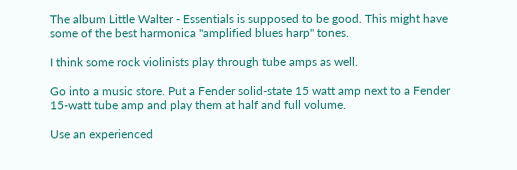The album Little Walter - Essentials is supposed to be good. This might have some of the best harmonica "amplified blues harp" tones.

I think some rock violinists play through tube amps as well.

Go into a music store. Put a Fender solid-state 15 watt amp next to a Fender 15-watt tube amp and play them at half and full volume.

Use an experienced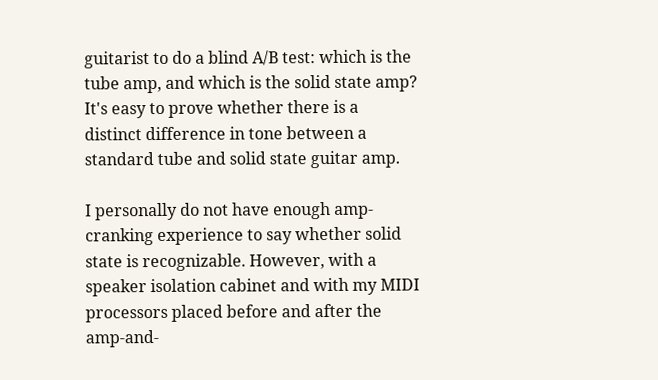guitarist to do a blind A/B test: which is the tube amp, and which is the solid state amp? It's easy to prove whether there is a distinct difference in tone between a standard tube and solid state guitar amp.

I personally do not have enough amp-cranking experience to say whether solid state is recognizable. However, with a speaker isolation cabinet and with my MIDI processors placed before and after the amp-and-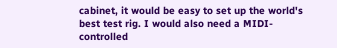cabinet, it would be easy to set up the world's best test rig. I would also need a MIDI-controlled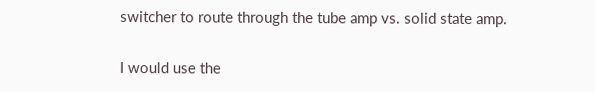switcher to route through the tube amp vs. solid state amp.

I would use the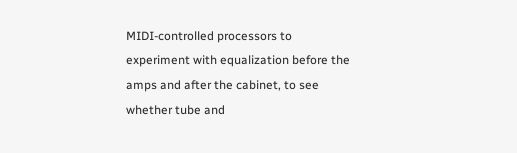MIDI-controlled processors to experiment with equalization before the amps and after the cabinet, to see whether tube and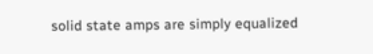solid state amps are simply equalized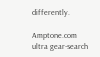differently.

Amptone.com ultra gear-search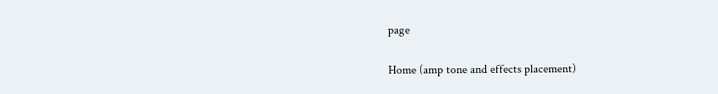page

Home (amp tone and effects placement)